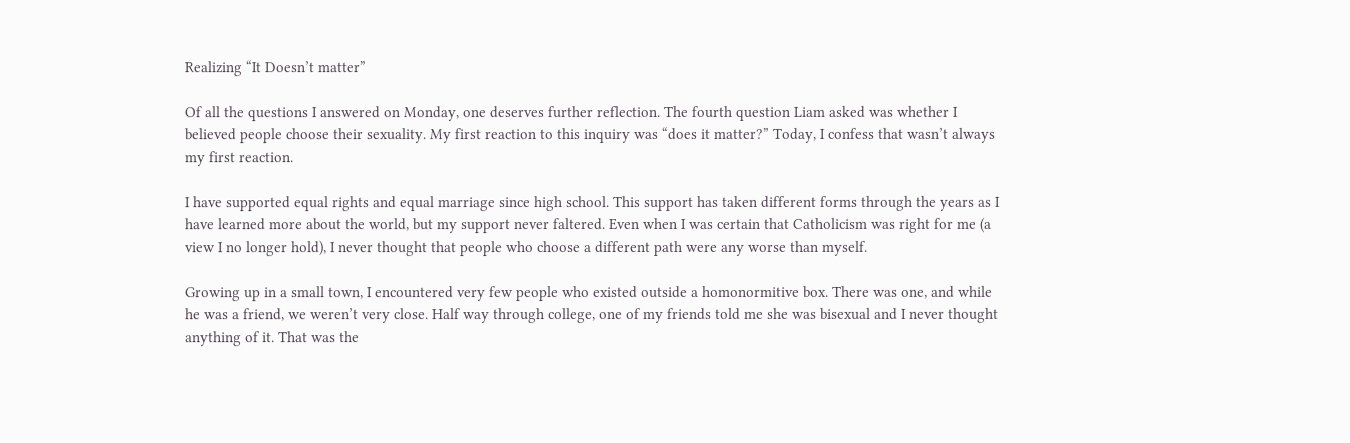Realizing “It Doesn’t matter”

Of all the questions I answered on Monday, one deserves further reflection. The fourth question Liam asked was whether I believed people choose their sexuality. My first reaction to this inquiry was “does it matter?” Today, I confess that wasn’t always my first reaction.

I have supported equal rights and equal marriage since high school. This support has taken different forms through the years as I have learned more about the world, but my support never faltered. Even when I was certain that Catholicism was right for me (a view I no longer hold), I never thought that people who choose a different path were any worse than myself.

Growing up in a small town, I encountered very few people who existed outside a homonormitive box. There was one, and while he was a friend, we weren’t very close. Half way through college, one of my friends told me she was bisexual and I never thought anything of it. That was the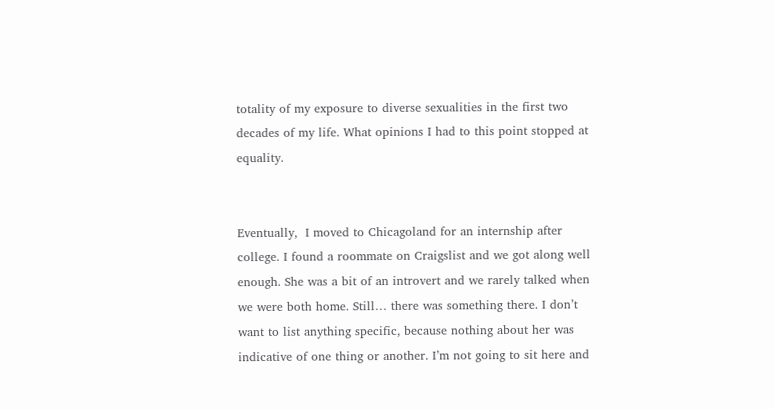totality of my exposure to diverse sexualities in the first two decades of my life. What opinions I had to this point stopped at equality.


Eventually,  I moved to Chicagoland for an internship after college. I found a roommate on Craigslist and we got along well enough. She was a bit of an introvert and we rarely talked when we were both home. Still… there was something there. I don’t want to list anything specific, because nothing about her was indicative of one thing or another. I’m not going to sit here and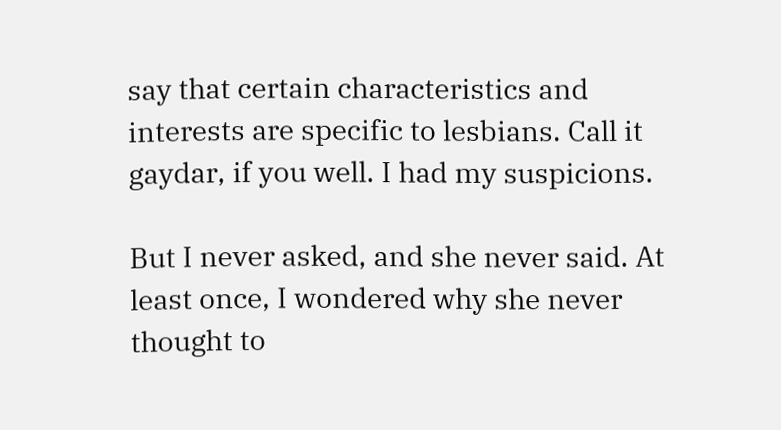say that certain characteristics and interests are specific to lesbians. Call it gaydar, if you well. I had my suspicions.

But I never asked, and she never said. At least once, I wondered why she never thought to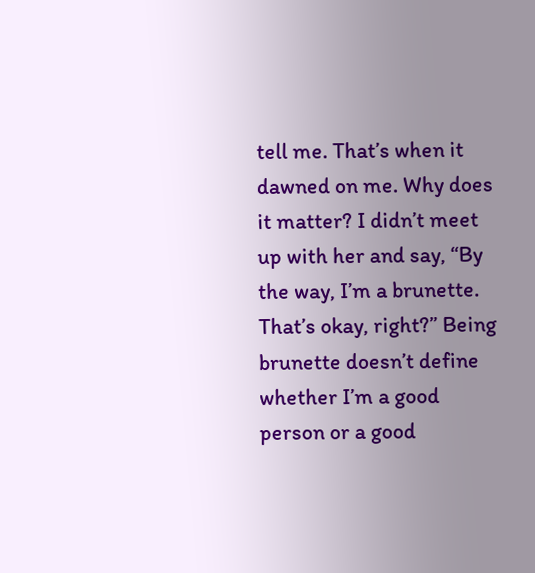tell me. That’s when it dawned on me. Why does it matter? I didn’t meet up with her and say, “By the way, I’m a brunette. That’s okay, right?” Being brunette doesn’t define whether I’m a good person or a good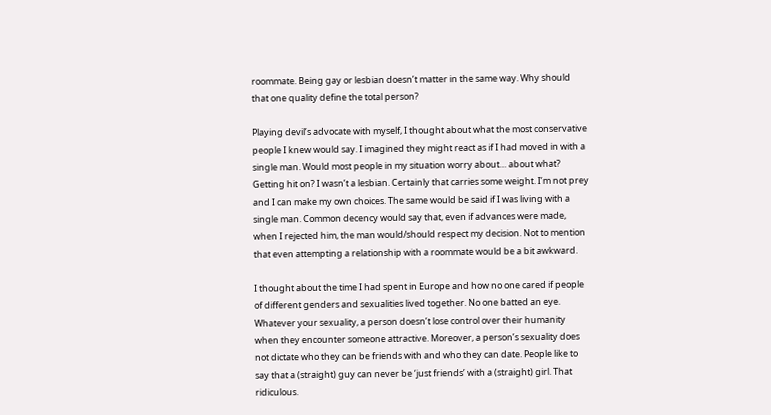roommate. Being gay or lesbian doesn’t matter in the same way. Why should that one quality define the total person?

Playing devil’s advocate with myself, I thought about what the most conservative people I knew would say. I imagined they might react as if I had moved in with a single man. Would most people in my situation worry about… about what? Getting hit on? I wasn’t a lesbian. Certainly that carries some weight. I’m not prey and I can make my own choices. The same would be said if I was living with a single man. Common decency would say that, even if advances were made, when I rejected him, the man would/should respect my decision. Not to mention that even attempting a relationship with a roommate would be a bit awkward.

I thought about the time I had spent in Europe and how no one cared if people of different genders and sexualities lived together. No one batted an eye. Whatever your sexuality, a person doesn’t lose control over their humanity when they encounter someone attractive. Moreover, a person’s sexuality does not dictate who they can be friends with and who they can date. People like to say that a (straight) guy can never be ‘just friends’ with a (straight) girl. That ridiculous.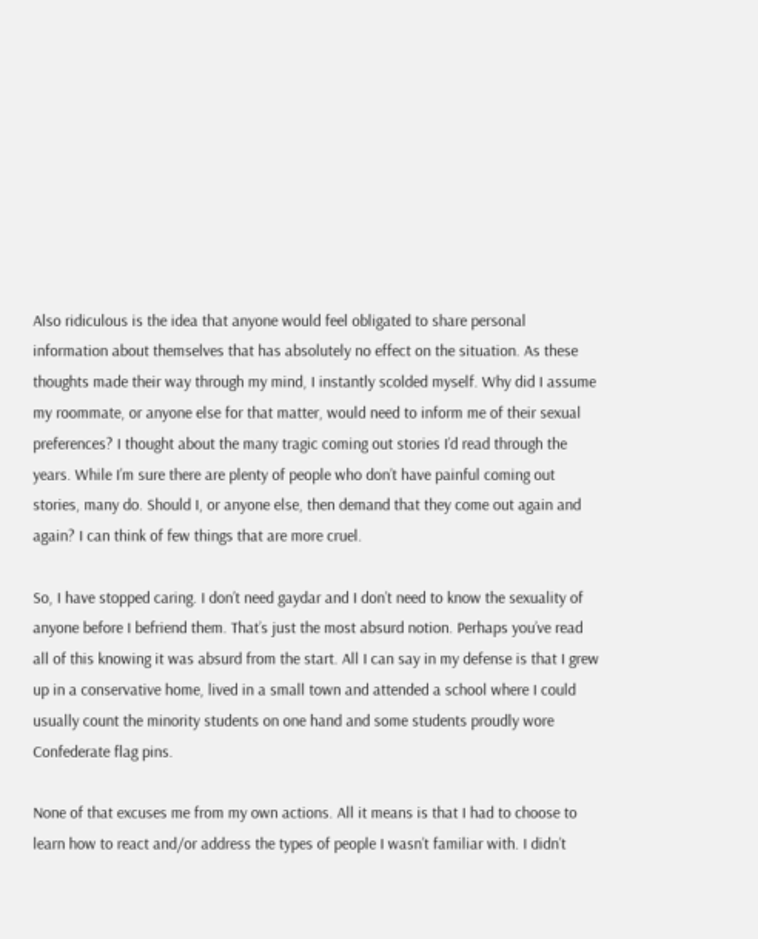Also ridiculous is the idea that anyone would feel obligated to share personal information about themselves that has absolutely no effect on the situation. As these thoughts made their way through my mind, I instantly scolded myself. Why did I assume my roommate, or anyone else for that matter, would need to inform me of their sexual preferences? I thought about the many tragic coming out stories I’d read through the years. While I’m sure there are plenty of people who don’t have painful coming out stories, many do. Should I, or anyone else, then demand that they come out again and again? I can think of few things that are more cruel.

So, I have stopped caring. I don’t need gaydar and I don’t need to know the sexuality of anyone before I befriend them. That’s just the most absurd notion. Perhaps you’ve read all of this knowing it was absurd from the start. All I can say in my defense is that I grew up in a conservative home, lived in a small town and attended a school where I could usually count the minority students on one hand and some students proudly wore Confederate flag pins.

None of that excuses me from my own actions. All it means is that I had to choose to learn how to react and/or address the types of people I wasn’t familiar with. I didn’t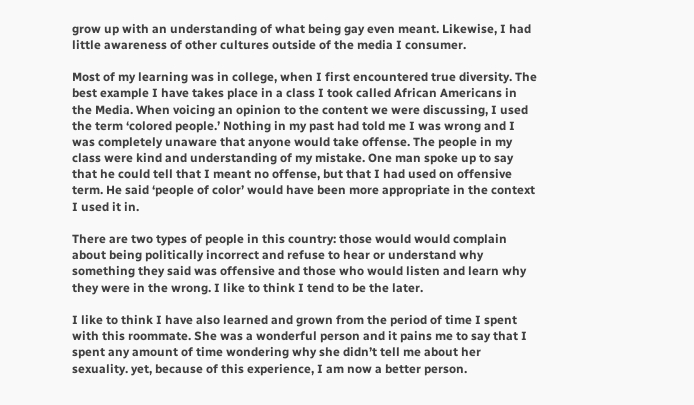grow up with an understanding of what being gay even meant. Likewise, I had little awareness of other cultures outside of the media I consumer.

Most of my learning was in college, when I first encountered true diversity. The best example I have takes place in a class I took called African Americans in the Media. When voicing an opinion to the content we were discussing, I used the term ‘colored people.’ Nothing in my past had told me I was wrong and I was completely unaware that anyone would take offense. The people in my class were kind and understanding of my mistake. One man spoke up to say that he could tell that I meant no offense, but that I had used on offensive term. He said ‘people of color’ would have been more appropriate in the context I used it in.

There are two types of people in this country: those would would complain about being politically incorrect and refuse to hear or understand why something they said was offensive and those who would listen and learn why they were in the wrong. I like to think I tend to be the later.

I like to think I have also learned and grown from the period of time I spent with this roommate. She was a wonderful person and it pains me to say that I spent any amount of time wondering why she didn’t tell me about her sexuality. yet, because of this experience, I am now a better person.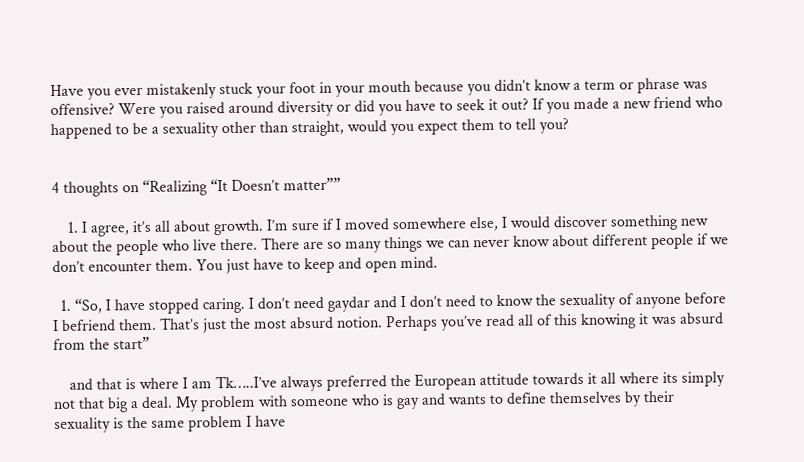Have you ever mistakenly stuck your foot in your mouth because you didn’t know a term or phrase was offensive? Were you raised around diversity or did you have to seek it out? If you made a new friend who happened to be a sexuality other than straight, would you expect them to tell you?


4 thoughts on “Realizing “It Doesn’t matter””

    1. I agree, it’s all about growth. I’m sure if I moved somewhere else, I would discover something new about the people who live there. There are so many things we can never know about different people if we don’t encounter them. You just have to keep and open mind.

  1. “So, I have stopped caring. I don’t need gaydar and I don’t need to know the sexuality of anyone before I befriend them. That’s just the most absurd notion. Perhaps you’ve read all of this knowing it was absurd from the start”

    and that is where I am Tk…..I’ve always preferred the European attitude towards it all where its simply not that big a deal. My problem with someone who is gay and wants to define themselves by their sexuality is the same problem I have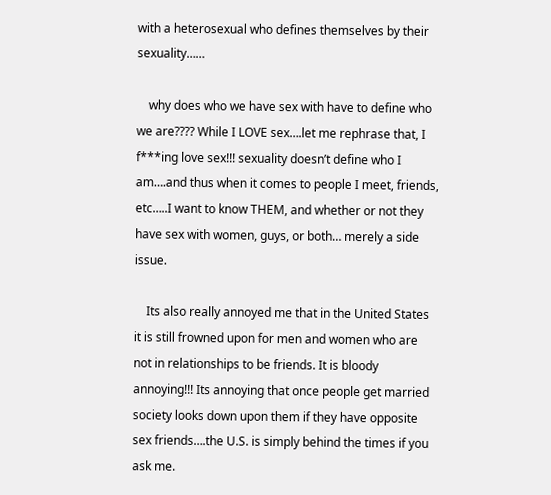with a heterosexual who defines themselves by their sexuality……

    why does who we have sex with have to define who we are???? While I LOVE sex….let me rephrase that, I f***ing love sex!!! sexuality doesn’t define who I am….and thus when it comes to people I meet, friends, etc…..I want to know THEM, and whether or not they have sex with women, guys, or both… merely a side issue.

    Its also really annoyed me that in the United States it is still frowned upon for men and women who are not in relationships to be friends. It is bloody annoying!!! Its annoying that once people get married society looks down upon them if they have opposite sex friends….the U.S. is simply behind the times if you ask me.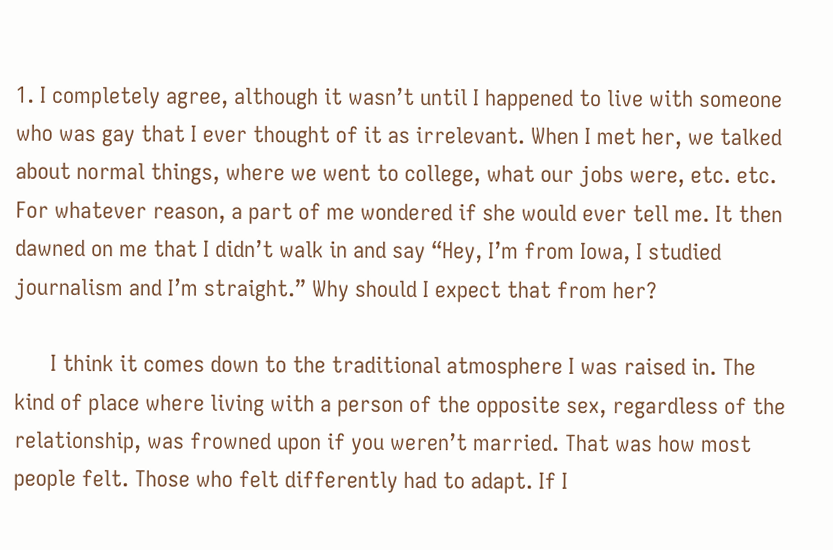1. I completely agree, although it wasn’t until I happened to live with someone who was gay that I ever thought of it as irrelevant. When I met her, we talked about normal things, where we went to college, what our jobs were, etc. etc. For whatever reason, a part of me wondered if she would ever tell me. It then dawned on me that I didn’t walk in and say “Hey, I’m from Iowa, I studied journalism and I’m straight.” Why should I expect that from her?

      I think it comes down to the traditional atmosphere I was raised in. The kind of place where living with a person of the opposite sex, regardless of the relationship, was frowned upon if you weren’t married. That was how most people felt. Those who felt differently had to adapt. If I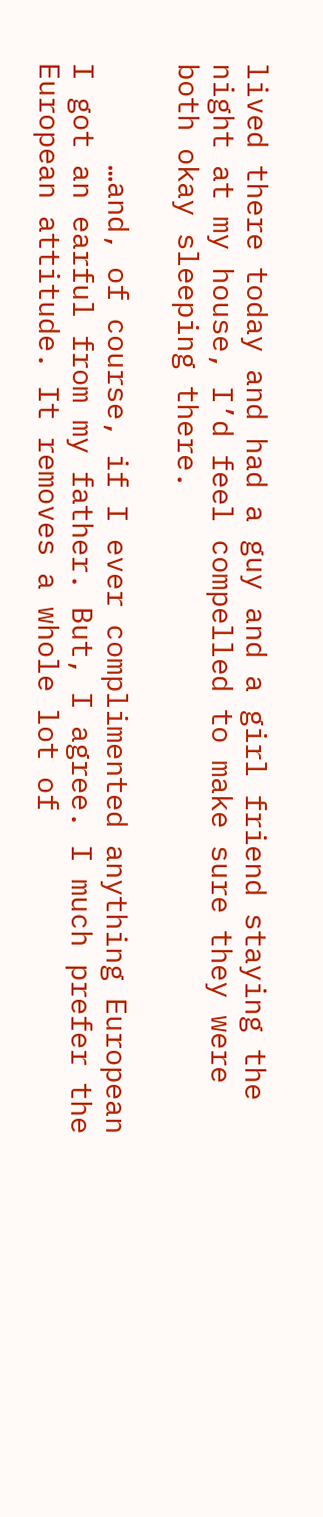lived there today and had a guy and a girl friend staying the night at my house, I’d feel compelled to make sure they were both okay sleeping there.

      …and, of course, if I ever complimented anything European I got an earful from my father. But, I agree. I much prefer the European attitude. It removes a whole lot of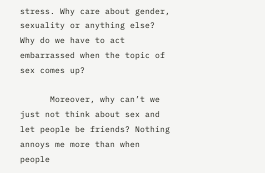stress. Why care about gender, sexuality or anything else? Why do we have to act embarrassed when the topic of sex comes up?

      Moreover, why can’t we just not think about sex and let people be friends? Nothing annoys me more than when people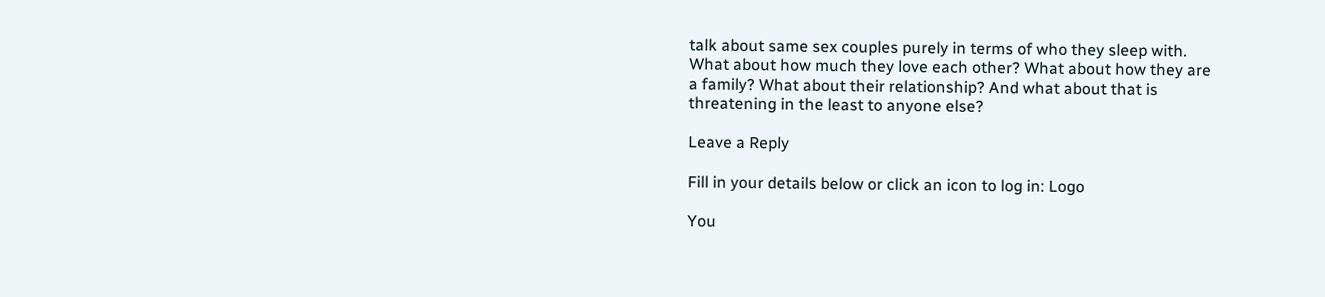talk about same sex couples purely in terms of who they sleep with. What about how much they love each other? What about how they are a family? What about their relationship? And what about that is threatening in the least to anyone else?

Leave a Reply

Fill in your details below or click an icon to log in: Logo

You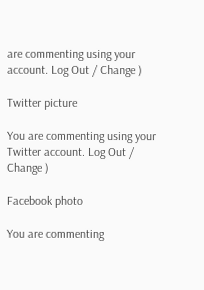are commenting using your account. Log Out / Change )

Twitter picture

You are commenting using your Twitter account. Log Out / Change )

Facebook photo

You are commenting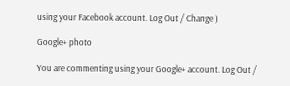using your Facebook account. Log Out / Change )

Google+ photo

You are commenting using your Google+ account. Log Out /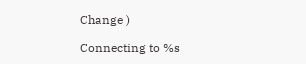Change )

Connecting to %s